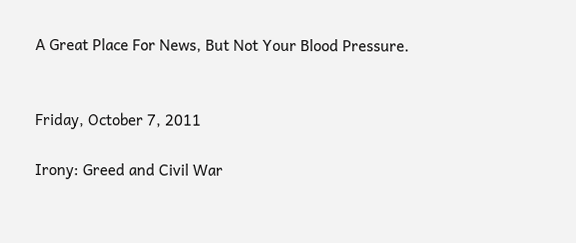A Great Place For News, But Not Your Blood Pressure.


Friday, October 7, 2011

Irony: Greed and Civil War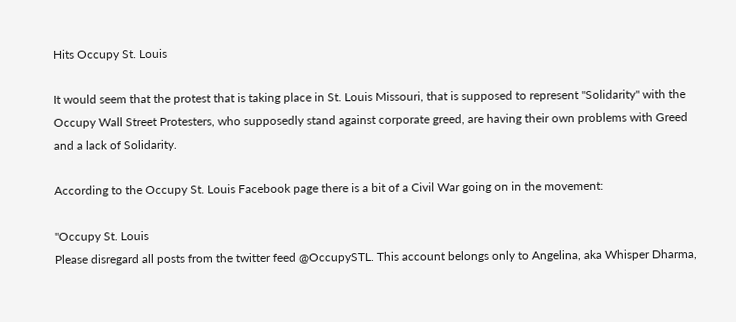Hits Occupy St. Louis

It would seem that the protest that is taking place in St. Louis Missouri, that is supposed to represent "Solidarity" with the Occupy Wall Street Protesters, who supposedly stand against corporate greed, are having their own problems with Greed and a lack of Solidarity.

According to the Occupy St. Louis Facebook page there is a bit of a Civil War going on in the movement:

"Occupy St. Louis
Please disregard all posts from the twitter feed @OccupySTL. This account belongs only to Angelina, aka Whisper Dharma,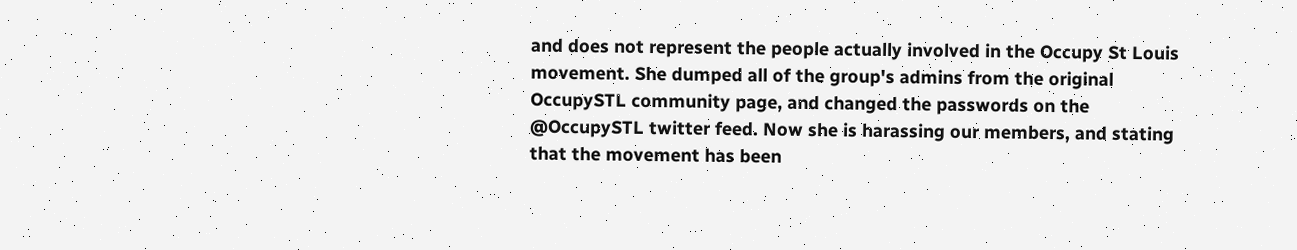and does not represent the people actually involved in the Occupy St Louis movement. She dumped all of the group's admins from the original OccupySTL community page, and changed the passwords on the @OccupySTL twitter feed. Now she is harassing our members, and stating that the movement has been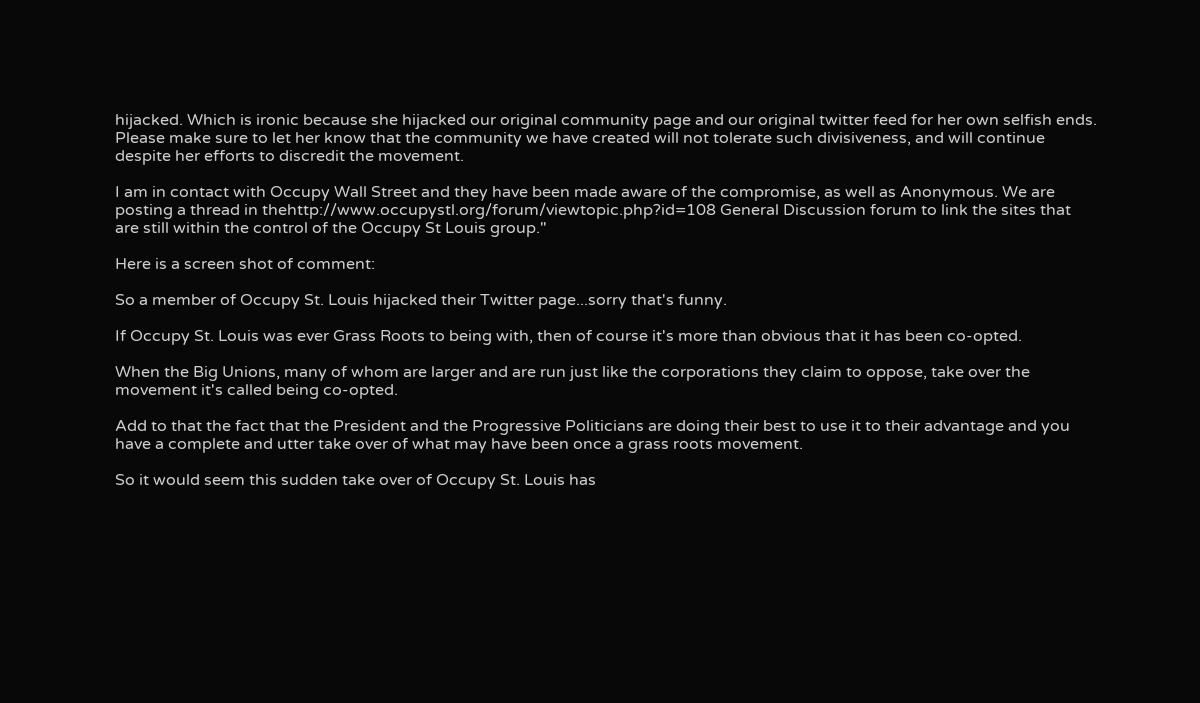hijacked. Which is ironic because she hijacked our original community page and our original twitter feed for her own selfish ends. Please make sure to let her know that the community we have created will not tolerate such divisiveness, and will continue despite her efforts to discredit the movement.

I am in contact with Occupy Wall Street and they have been made aware of the compromise, as well as Anonymous. We are posting a thread in thehttp://www.occupystl.org/forum/viewtopic.php?id=108 General Discussion forum to link the sites that are still within the control of the Occupy St Louis group."

Here is a screen shot of comment:

So a member of Occupy St. Louis hijacked their Twitter page...sorry that's funny.

If Occupy St. Louis was ever Grass Roots to being with, then of course it's more than obvious that it has been co-opted.

When the Big Unions, many of whom are larger and are run just like the corporations they claim to oppose, take over the movement it's called being co-opted.

Add to that the fact that the President and the Progressive Politicians are doing their best to use it to their advantage and you have a complete and utter take over of what may have been once a grass roots movement.

So it would seem this sudden take over of Occupy St. Louis has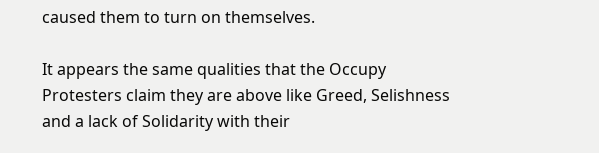caused them to turn on themselves.

It appears the same qualities that the Occupy Protesters claim they are above like Greed, Selishness and a lack of Solidarity with their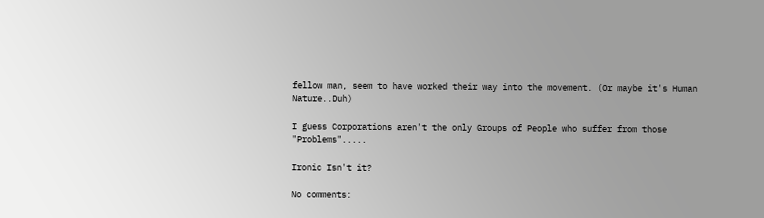fellow man, seem to have worked their way into the movement. (Or maybe it's Human Nature..Duh)

I guess Corporations aren't the only Groups of People who suffer from those "Problems".....

Ironic Isn't it?

No comments: